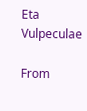Eta Vulpeculae

From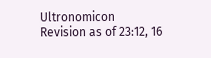Ultronomicon
Revision as of 23:12, 16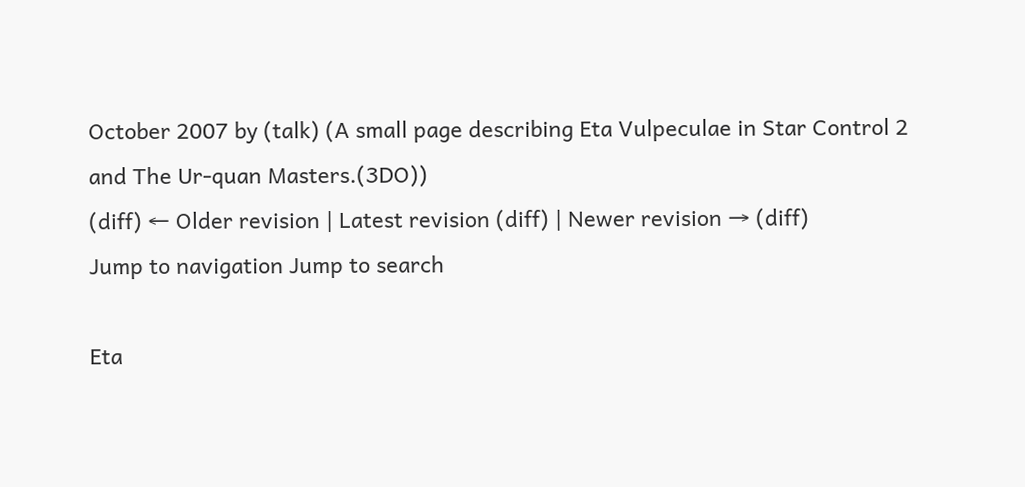October 2007 by (talk) (A small page describing Eta Vulpeculae in Star Control 2 and The Ur-quan Masters.(3DO))
(diff) ← Older revision | Latest revision (diff) | Newer revision → (diff)
Jump to navigation Jump to search

Eta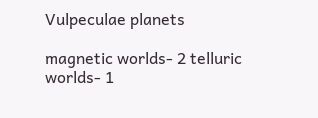Vulpeculae planets

magnetic worlds- 2 telluric worlds- 1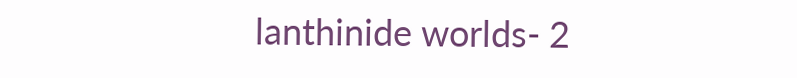lanthinide worlds- 2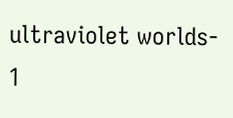ultraviolet worlds- 1